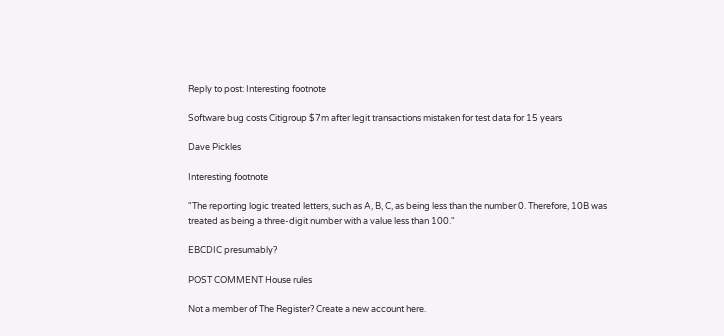Reply to post: Interesting footnote

Software bug costs Citigroup $7m after legit transactions mistaken for test data for 15 years

Dave Pickles

Interesting footnote

"The reporting logic treated letters, such as A, B, C, as being less than the number 0. Therefore, 10B was treated as being a three-digit number with a value less than 100."

EBCDIC presumably?

POST COMMENT House rules

Not a member of The Register? Create a new account here.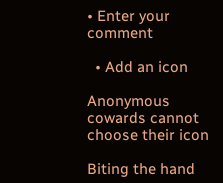• Enter your comment

  • Add an icon

Anonymous cowards cannot choose their icon

Biting the hand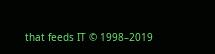that feeds IT © 1998–2019